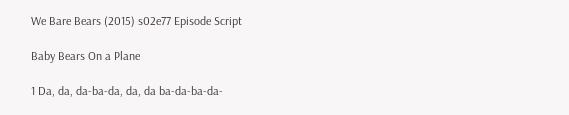We Bare Bears (2015) s02e77 Episode Script

Baby Bears On a Plane

1 Da, da, da-ba-da, da, da ba-da-ba-da-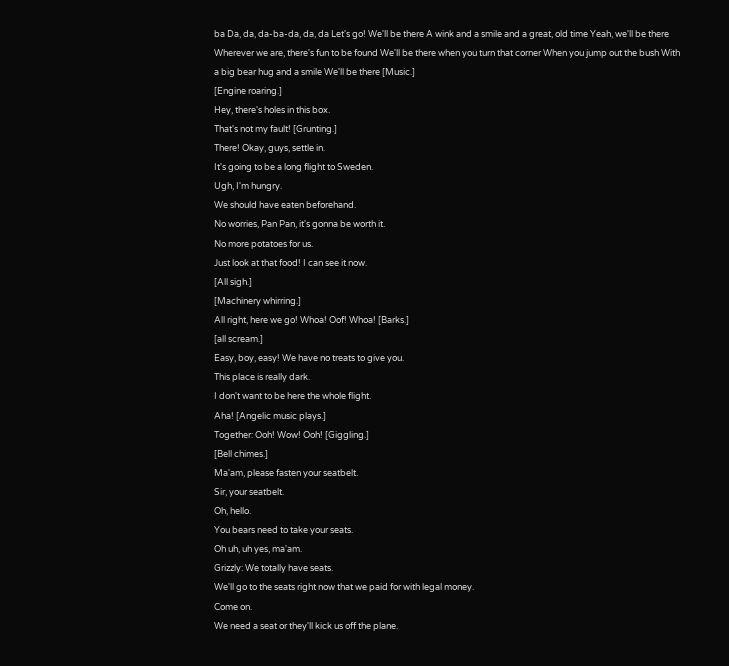ba Da, da, da-ba-da, da, da Let's go! We'll be there A wink and a smile and a great, old time Yeah, we'll be there Wherever we are, there's fun to be found We'll be there when you turn that corner When you jump out the bush With a big bear hug and a smile We'll be there [Music.]
[Engine roaring.]
Hey, there's holes in this box.
That's not my fault! [Grunting.]
There! Okay, guys, settle in.
It's going to be a long flight to Sweden.
Ugh, I'm hungry.
We should have eaten beforehand.
No worries, Pan Pan, it's gonna be worth it.
No more potatoes for us.
Just look at that food! I can see it now.
[All sigh.]
[Machinery whirring.]
All right, here we go! Whoa! Oof! Whoa! [Barks.]
[all scream.]
Easy, boy, easy! We have no treats to give you.
This place is really dark.
I don't want to be here the whole flight.
Aha! [Angelic music plays.]
Together: Ooh! Wow! Ooh! [Giggling.]
[Bell chimes.]
Ma'am, please fasten your seatbelt.
Sir, your seatbelt.
Oh, hello.
You bears need to take your seats.
Oh uh, uh yes, ma'am.
Grizzly: We totally have seats.
We'll go to the seats right now that we paid for with legal money.
Come on.
We need a seat or they'll kick us off the plane.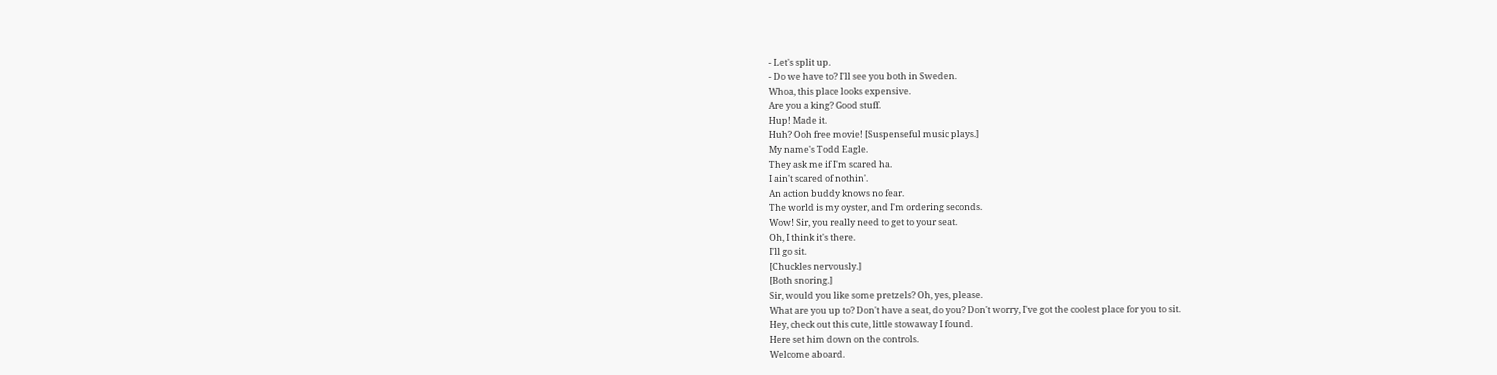- Let's split up.
- Do we have to? I'll see you both in Sweden.
Whoa, this place looks expensive.
Are you a king? Good stuff.
Hup! Made it.
Huh? Ooh free movie! [Suspenseful music plays.]
My name's Todd Eagle.
They ask me if I'm scared ha.
I ain't scared of nothin'.
An action buddy knows no fear.
The world is my oyster, and I'm ordering seconds.
Wow! Sir, you really need to get to your seat.
Oh, I think it's there.
I'll go sit.
[Chuckles nervously.]
[Both snoring.]
Sir, would you like some pretzels? Oh, yes, please.
What are you up to? Don't have a seat, do you? Don't worry, I've got the coolest place for you to sit.
Hey, check out this cute, little stowaway I found.
Here set him down on the controls.
Welcome aboard.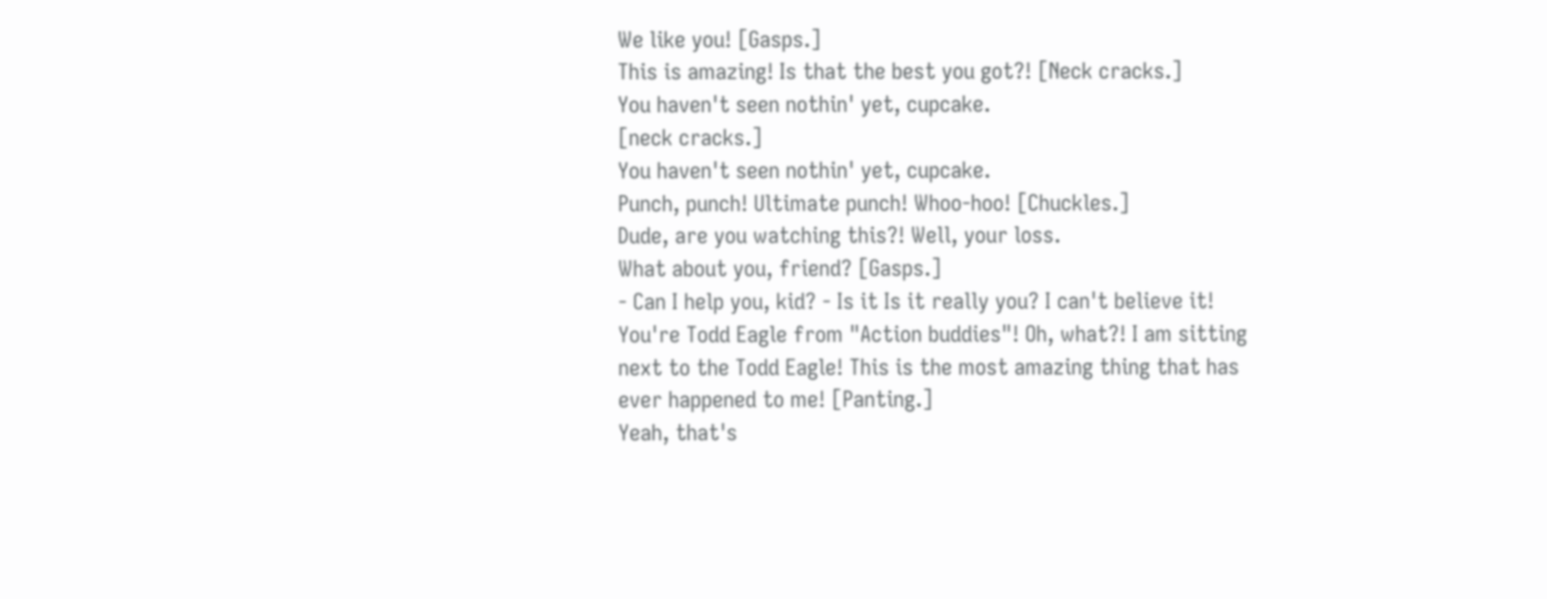We like you! [Gasps.]
This is amazing! Is that the best you got?! [Neck cracks.]
You haven't seen nothin' yet, cupcake.
[neck cracks.]
You haven't seen nothin' yet, cupcake.
Punch, punch! Ultimate punch! Whoo-hoo! [Chuckles.]
Dude, are you watching this?! Well, your loss.
What about you, friend? [Gasps.]
- Can I help you, kid? - Is it Is it really you? I can't believe it! You're Todd Eagle from "Action buddies"! Oh, what?! I am sitting next to the Todd Eagle! This is the most amazing thing that has ever happened to me! [Panting.]
Yeah, that's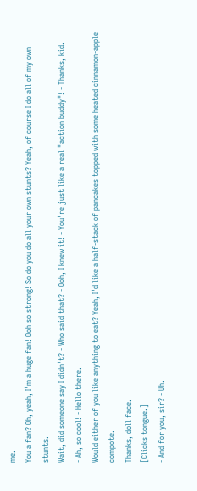me.
You a fan? Oh, yeah, I'm a huge fan! Ooh so strong! So do you do all your own stunts? Yeah, of course I do all of my own stunts.
Wait, did someone say I didn't? - Who said that? - Ooh, I knew it! - You're just like a real "action buddy"! - Thanks, kid.
- Ah, so cool! - Hello there.
Would either of you like anything to eat? Yeah, I'd like a half-stack of pancakes topped with some heated cinnamon-apple compote.
Thanks, doll face.
[Clicks tongue.]
- And for you, sir? - Uh.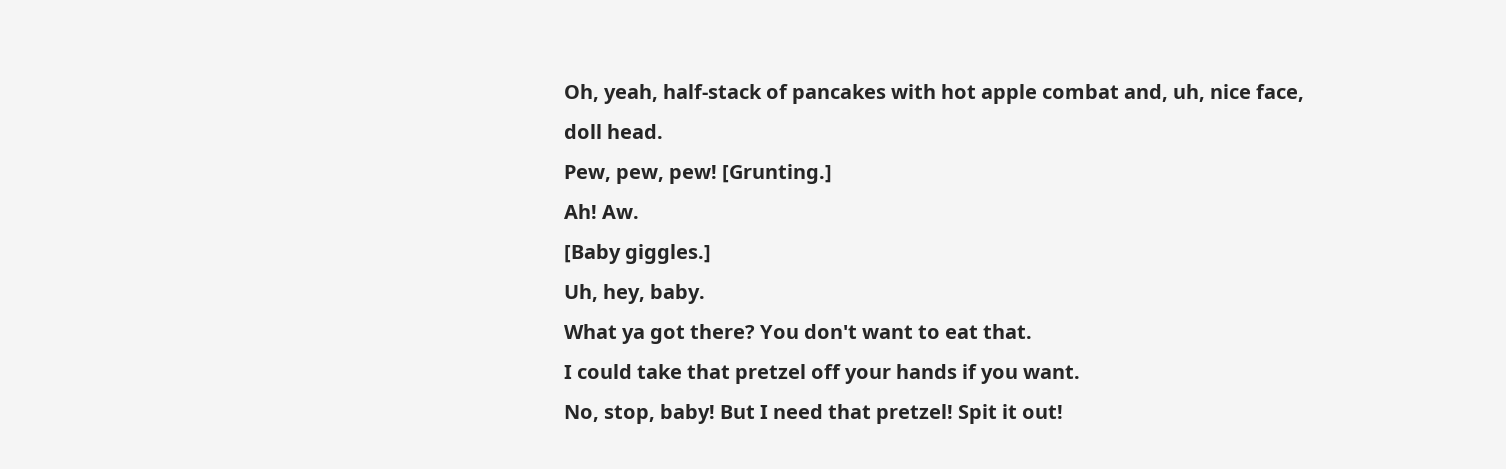Oh, yeah, half-stack of pancakes with hot apple combat and, uh, nice face, doll head.
Pew, pew, pew! [Grunting.]
Ah! Aw.
[Baby giggles.]
Uh, hey, baby.
What ya got there? You don't want to eat that.
I could take that pretzel off your hands if you want.
No, stop, baby! But I need that pretzel! Spit it out!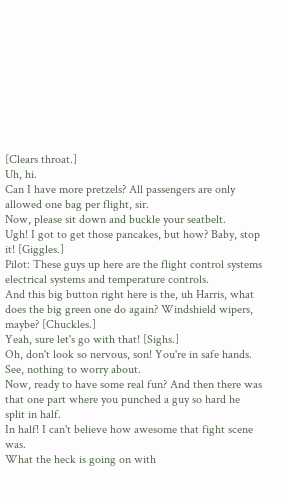[Clears throat.]
Uh, hi.
Can I have more pretzels? All passengers are only allowed one bag per flight, sir.
Now, please sit down and buckle your seatbelt.
Ugh! I got to get those pancakes, but how? Baby, stop it! [Giggles.]
Pilot: These guys up here are the flight control systems electrical systems and temperature controls.
And this big button right here is the, uh Harris, what does the big green one do again? Windshield wipers, maybe? [Chuckles.]
Yeah, sure let's go with that! [Sighs.]
Oh, don't look so nervous, son! You're in safe hands.
See, nothing to worry about.
Now, ready to have some real fun? And then there was that one part where you punched a guy so hard he split in half.
In half! I can't believe how awesome that fight scene was.
What the heck is going on with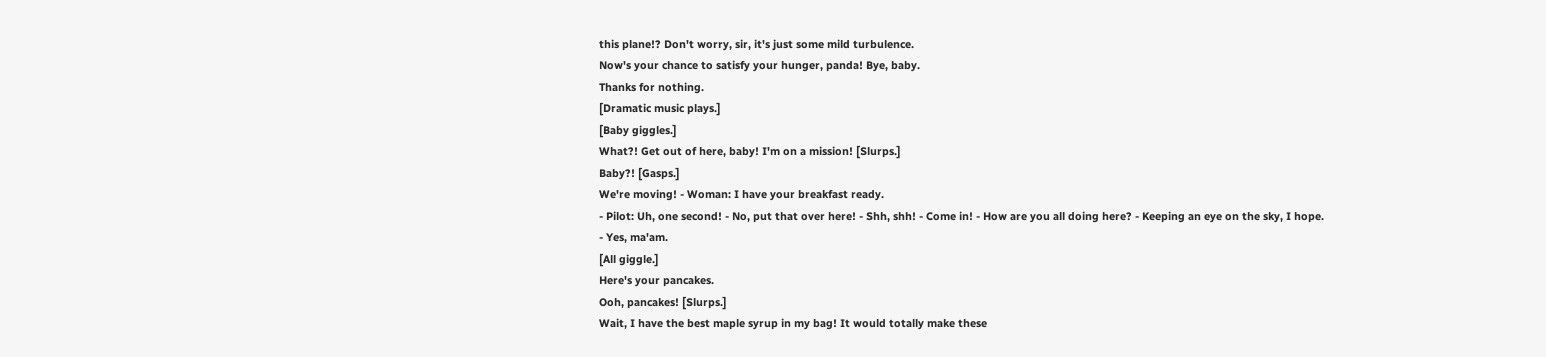this plane!? Don't worry, sir, it's just some mild turbulence.
Now's your chance to satisfy your hunger, panda! Bye, baby.
Thanks for nothing.
[Dramatic music plays.]
[Baby giggles.]
What?! Get out of here, baby! I'm on a mission! [Slurps.]
Baby?! [Gasps.]
We're moving! - Woman: I have your breakfast ready.
- Pilot: Uh, one second! - No, put that over here! - Shh, shh! - Come in! - How are you all doing here? - Keeping an eye on the sky, I hope.
- Yes, ma'am.
[All giggle.]
Here's your pancakes.
Ooh, pancakes! [Slurps.]
Wait, I have the best maple syrup in my bag! It would totally make these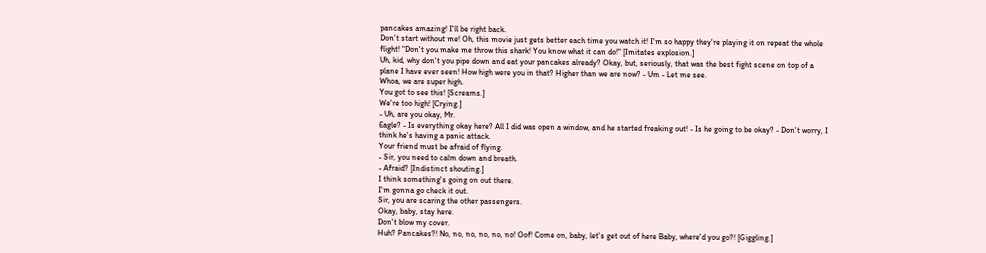pancakes amazing! I'll be right back.
Don't start without me! Oh, this movie just gets better each time you watch it! I'm so happy they're playing it on repeat the whole flight! "Don't you make me throw this shark! You know what it can do!" [Imitates explosion.]
Uh, kid, why don't you pipe down and eat your pancakes already? Okay, but, seriously, that was the best fight scene on top of a plane I have ever seen! How high were you in that? Higher than we are now? - Um - Let me see.
Whoa, we are super high.
You got to see this! [Screams.]
We're too high! [Crying.]
- Uh, are you okay, Mr.
Eagle? - Is everything okay here? All I did was open a window, and he started freaking out! - Is he going to be okay? - Don't worry, I think he's having a panic attack.
Your friend must be afraid of flying.
- Sir, you need to calm down and breath.
- Afraid? [Indistinct shouting.]
I think something's going on out there.
I'm gonna go check it out.
Sir, you are scaring the other passengers.
Okay, baby, stay here.
Don't blow my cover.
Huh? Pancakes?! No, no, no, no, no, no! Oof! Come on, baby, let's get out of here Baby, where'd you go?! [Giggling.]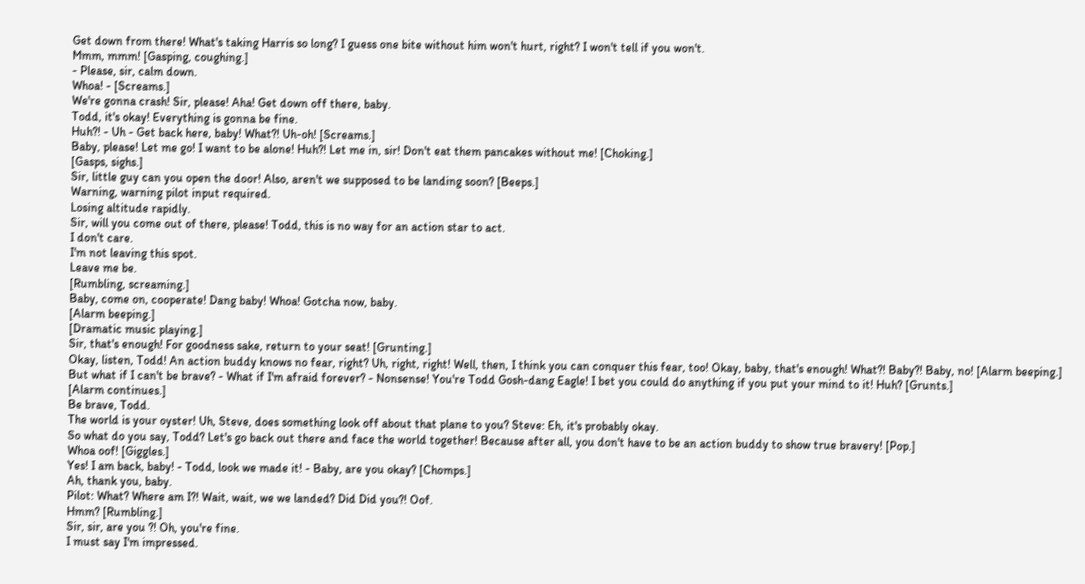Get down from there! What's taking Harris so long? I guess one bite without him won't hurt, right? I won't tell if you won't.
Mmm, mmm! [Gasping, coughing.]
- Please, sir, calm down.
Whoa! - [Screams.]
We're gonna crash! Sir, please! Aha! Get down off there, baby.
Todd, it's okay! Everything is gonna be fine.
Huh?! - Uh - Get back here, baby! What?! Uh-oh! [Screams.]
Baby, please! Let me go! I want to be alone! Huh?! Let me in, sir! Don't eat them pancakes without me! [Choking.]
[Gasps, sighs.]
Sir, little guy can you open the door! Also, aren't we supposed to be landing soon? [Beeps.]
Warning, warning pilot input required.
Losing altitude rapidly.
Sir, will you come out of there, please! Todd, this is no way for an action star to act.
I don't care.
I'm not leaving this spot.
Leave me be.
[Rumbling, screaming.]
Baby, come on, cooperate! Dang baby! Whoa! Gotcha now, baby.
[Alarm beeping.]
[Dramatic music playing.]
Sir, that's enough! For goodness sake, return to your seat! [Grunting.]
Okay, listen, Todd! An action buddy knows no fear, right? Uh, right, right! Well, then, I think you can conquer this fear, too! Okay, baby, that's enough! What?! Baby?! Baby, no! [Alarm beeping.]
But what if I can't be brave? - What if I'm afraid forever? - Nonsense! You're Todd Gosh-dang Eagle! I bet you could do anything if you put your mind to it! Huh? [Grunts.]
[Alarm continues.]
Be brave, Todd.
The world is your oyster! Uh, Steve, does something look off about that plane to you? Steve: Eh, it's probably okay.
So what do you say, Todd? Let's go back out there and face the world together! Because after all, you don't have to be an action buddy to show true bravery! [Pop.]
Whoa oof! [Giggles.]
Yes! I am back, baby! - Todd, look we made it! - Baby, are you okay? [Chomps.]
Ah, thank you, baby.
Pilot: What? Where am I?! Wait, wait, we we landed? Did Did you?! Oof.
Hmm? [Rumbling.]
Sir, sir, are you ?! Oh, you're fine.
I must say I'm impressed.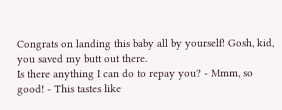Congrats on landing this baby all by yourself! Gosh, kid, you saved my butt out there.
Is there anything I can do to repay you? - Mmm, so good! - This tastes like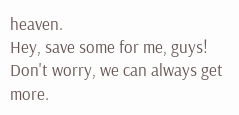heaven.
Hey, save some for me, guys! Don't worry, we can always get more.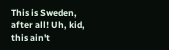This is Sweden, after all! Uh, kid, this ain't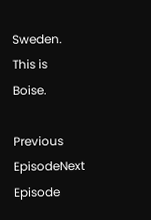Sweden.
This is Boise.

Previous EpisodeNext Episode